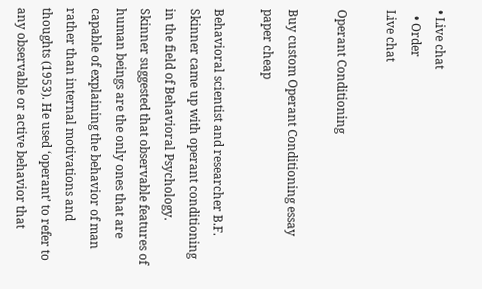• Live chat
  • Order
Live chat

Operant Conditioning

Buy custom Operant Conditioning essay paper cheap

Behavioral scientist and researcher B.F. Skinner came up with operant conditioning in the field of Behavioral Psychology. Skinner suggested that observable features of human beings are the only ones that are capable of explaining the behavior of man rather than internal motivations and thoughts (1953). He used ‘operant’ to refer to any observable or active behavior that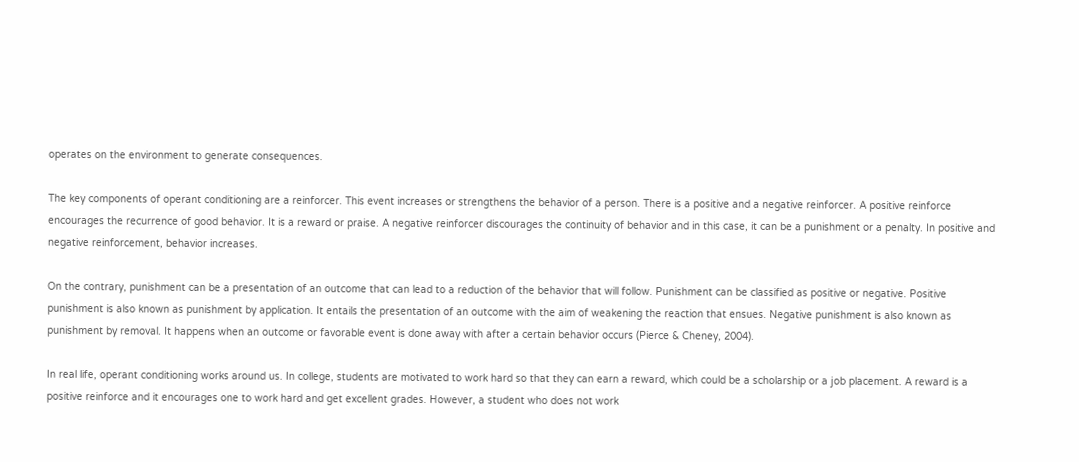operates on the environment to generate consequences.

The key components of operant conditioning are a reinforcer. This event increases or strengthens the behavior of a person. There is a positive and a negative reinforcer. A positive reinforce encourages the recurrence of good behavior. It is a reward or praise. A negative reinforcer discourages the continuity of behavior and in this case, it can be a punishment or a penalty. In positive and negative reinforcement, behavior increases.

On the contrary, punishment can be a presentation of an outcome that can lead to a reduction of the behavior that will follow. Punishment can be classified as positive or negative. Positive punishment is also known as punishment by application. It entails the presentation of an outcome with the aim of weakening the reaction that ensues. Negative punishment is also known as punishment by removal. It happens when an outcome or favorable event is done away with after a certain behavior occurs (Pierce & Cheney, 2004).

In real life, operant conditioning works around us. In college, students are motivated to work hard so that they can earn a reward, which could be a scholarship or a job placement. A reward is a positive reinforce and it encourages one to work hard and get excellent grades. However, a student who does not work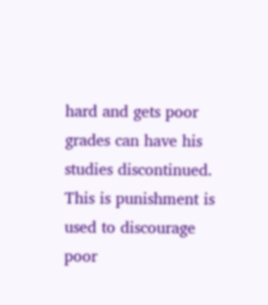hard and gets poor grades can have his studies discontinued. This is punishment is used to discourage poor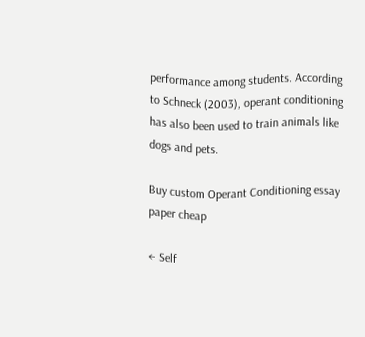performance among students. According to Schneck (2003), operant conditioning has also been used to train animals like dogs and pets.

Buy custom Operant Conditioning essay paper cheap

← Self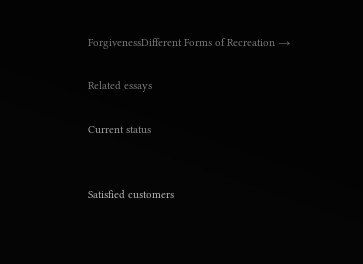ForgivenessDifferent Forms of Recreation →

Related essays

Current status


Satisfied customers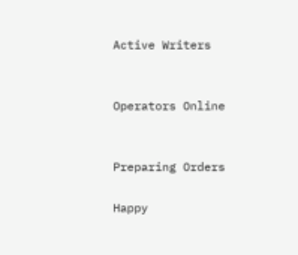Active Writers


Operators Online


Preparing Orders

Happy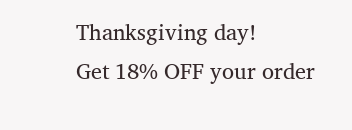Thanksgiving day!
Get 18% OFF your order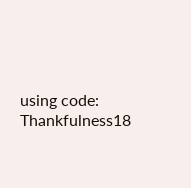using code: Thankfulness18